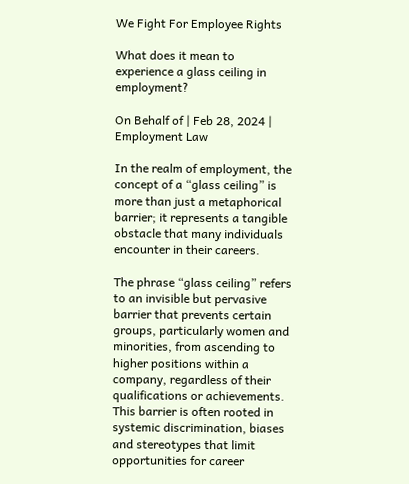We Fight For Employee Rights

What does it mean to experience a glass ceiling in employment?

On Behalf of | Feb 28, 2024 | Employment Law

In the realm of employment, the concept of a “glass ceiling” is more than just a metaphorical barrier; it represents a tangible obstacle that many individuals encounter in their careers.

The phrase “glass ceiling” refers to an invisible but pervasive barrier that prevents certain groups, particularly women and minorities, from ascending to higher positions within a company, regardless of their qualifications or achievements. This barrier is often rooted in systemic discrimination, biases and stereotypes that limit opportunities for career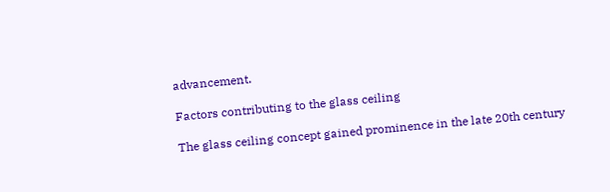advancement.

Factors contributing to the glass ceiling

The glass ceiling concept gained prominence in the late 20th century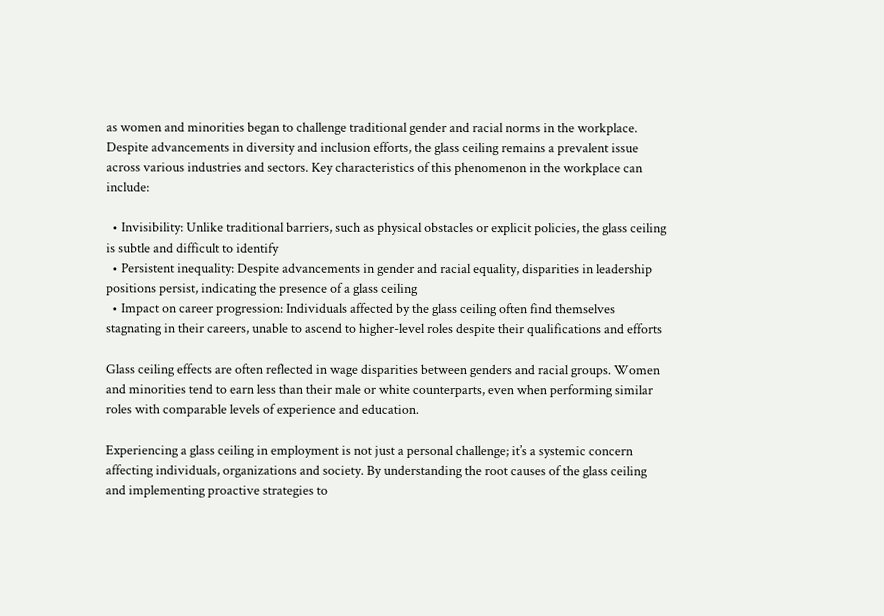as women and minorities began to challenge traditional gender and racial norms in the workplace. Despite advancements in diversity and inclusion efforts, the glass ceiling remains a prevalent issue across various industries and sectors. Key characteristics of this phenomenon in the workplace can include:

  • Invisibility: Unlike traditional barriers, such as physical obstacles or explicit policies, the glass ceiling is subtle and difficult to identify
  • Persistent inequality: Despite advancements in gender and racial equality, disparities in leadership positions persist, indicating the presence of a glass ceiling
  • Impact on career progression: Individuals affected by the glass ceiling often find themselves stagnating in their careers, unable to ascend to higher-level roles despite their qualifications and efforts

Glass ceiling effects are often reflected in wage disparities between genders and racial groups. Women and minorities tend to earn less than their male or white counterparts, even when performing similar roles with comparable levels of experience and education.

Experiencing a glass ceiling in employment is not just a personal challenge; it’s a systemic concern affecting individuals, organizations and society. By understanding the root causes of the glass ceiling and implementing proactive strategies to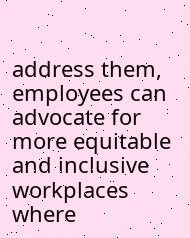address them, employees can advocate for more equitable and inclusive workplaces where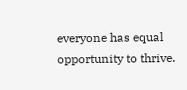everyone has equal opportunity to thrive.